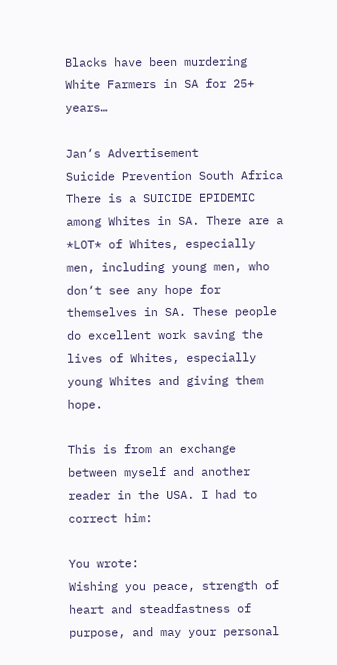Blacks have been murdering White Farmers in SA for 25+ years…

Jan‘s Advertisement
Suicide Prevention South Africa
There is a SUICIDE EPIDEMIC among Whites in SA. There are a *LOT* of Whites, especially men, including young men, who don‘t see any hope for themselves in SA. These people do excellent work saving the lives of Whites, especially young Whites and giving them hope.

This is from an exchange between myself and another reader in the USA. I had to correct him:

You wrote:
Wishing you peace, strength of heart and steadfastness of purpose, and may your personal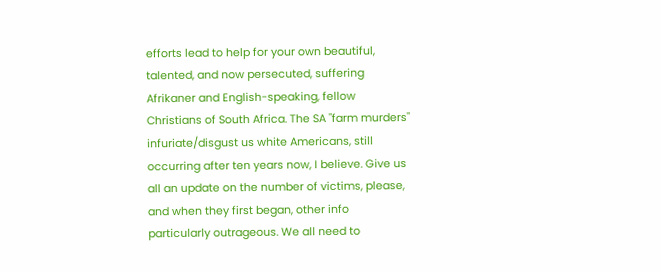efforts lead to help for your own beautiful, talented, and now persecuted, suffering Afrikaner and English-speaking, fellow Christians of South Africa. The SA "farm murders" infuriate/disgust us white Americans, still occurring after ten years now, I believe. Give us all an update on the number of victims, please, and when they first began, other info particularly outrageous. We all need to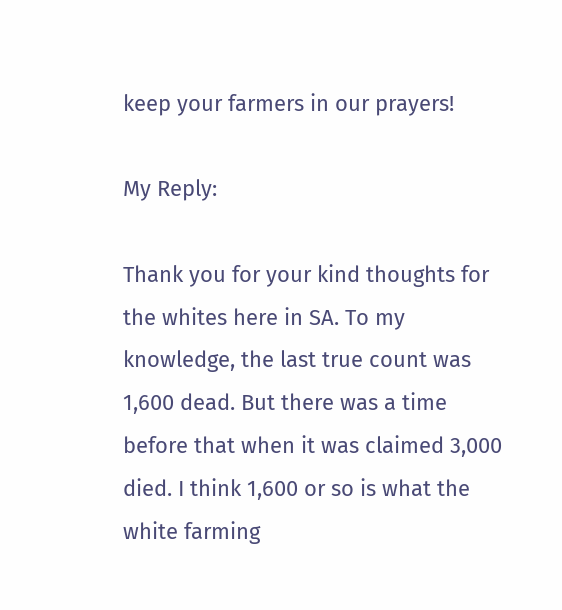keep your farmers in our prayers!

My Reply:

Thank you for your kind thoughts for the whites here in SA. To my knowledge, the last true count was 1,600 dead. But there was a time before that when it was claimed 3,000 died. I think 1,600 or so is what the white farming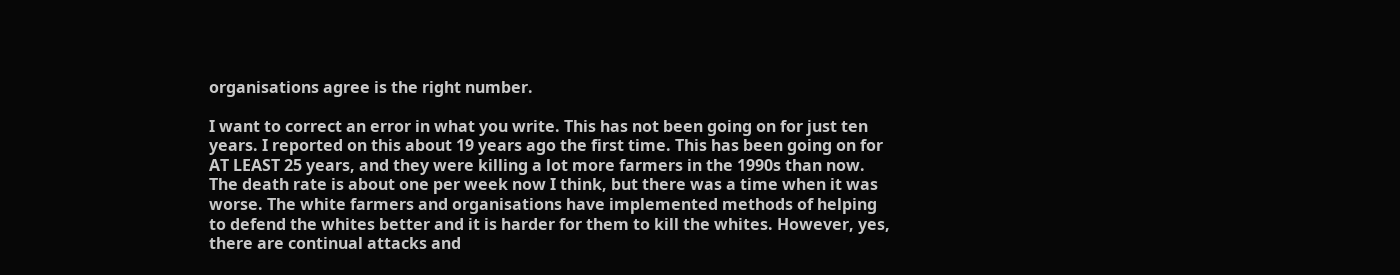organisations agree is the right number.

I want to correct an error in what you write. This has not been going on for just ten years. I reported on this about 19 years ago the first time. This has been going on for AT LEAST 25 years, and they were killing a lot more farmers in the 1990s than now. The death rate is about one per week now I think, but there was a time when it was worse. The white farmers and organisations have implemented methods of helping to defend the whites better and it is harder for them to kill the whites. However, yes, there are continual attacks and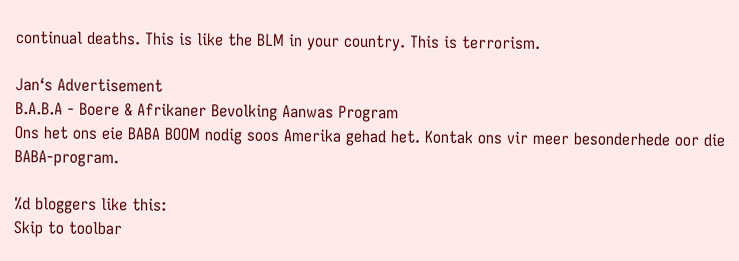continual deaths. This is like the BLM in your country. This is terrorism.

Jan‘s Advertisement
B.A.B.A - Boere & Afrikaner Bevolking Aanwas Program
Ons het ons eie BABA BOOM nodig soos Amerika gehad het. Kontak ons vir meer besonderhede oor die BABA-program.

%d bloggers like this:
Skip to toolbar